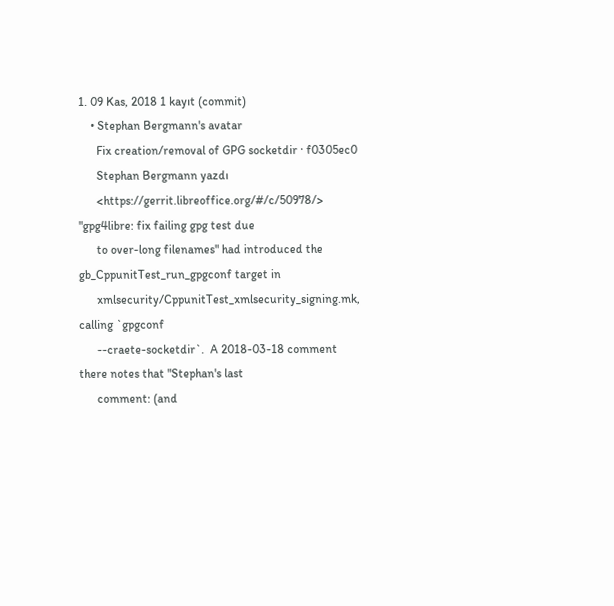1. 09 Kas, 2018 1 kayıt (commit)
    • Stephan Bergmann's avatar
      Fix creation/removal of GPG socketdir · f0305ec0
      Stephan Bergmann yazdı
      <https://gerrit.libreoffice.org/#/c/50978/> "gpg4libre: fix failing gpg test due
      to over-long filenames" had introduced the gb_CppunitTest_run_gpgconf target in
      xmlsecurity/CppunitTest_xmlsecurity_signing.mk, calling `gpgconf
      --craete-socketdir`.  A 2018-03-18 comment there notes that "Stephan's last
      comment: (and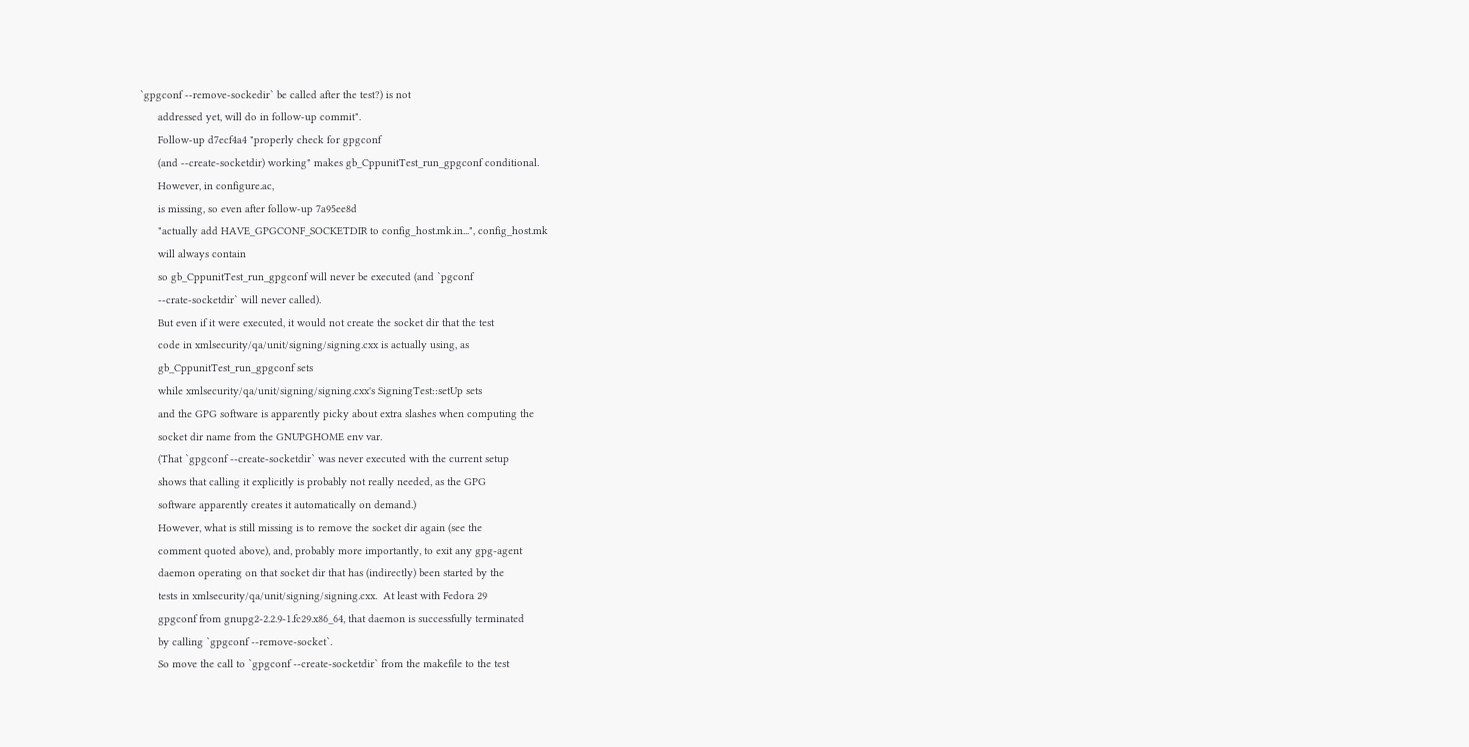`gpgconf --remove-sockedir` be called after the test?) is not
      addressed yet, will do in follow-up commit".
      Follow-up d7ecf4a4 "properly check for gpgconf
      (and --create-socketdir) working" makes gb_CppunitTest_run_gpgconf conditional.
      However, in configure.ac,
      is missing, so even after follow-up 7a95ee8d
      "actually add HAVE_GPGCONF_SOCKETDIR to config_host.mk.in...", config_host.mk
      will always contain
      so gb_CppunitTest_run_gpgconf will never be executed (and `pgconf
      --crate-socketdir` will never called).
      But even if it were executed, it would not create the socket dir that the test
      code in xmlsecurity/qa/unit/signing/signing.cxx is actually using, as
      gb_CppunitTest_run_gpgconf sets
      while xmlsecurity/qa/unit/signing/signing.cxx's SigningTest::setUp sets
      and the GPG software is apparently picky about extra slashes when computing the
      socket dir name from the GNUPGHOME env var.
      (That `gpgconf --create-socketdir` was never executed with the current setup
      shows that calling it explicitly is probably not really needed, as the GPG
      software apparently creates it automatically on demand.)
      However, what is still missing is to remove the socket dir again (see the
      comment quoted above), and, probably more importantly, to exit any gpg-agent
      daemon operating on that socket dir that has (indirectly) been started by the
      tests in xmlsecurity/qa/unit/signing/signing.cxx.  At least with Fedora 29
      gpgconf from gnupg2-2.2.9-1.fc29.x86_64, that daemon is successfully terminated
      by calling `gpgconf --remove-socket`.
      So move the call to `gpgconf --create-socketdir` from the makefile to the test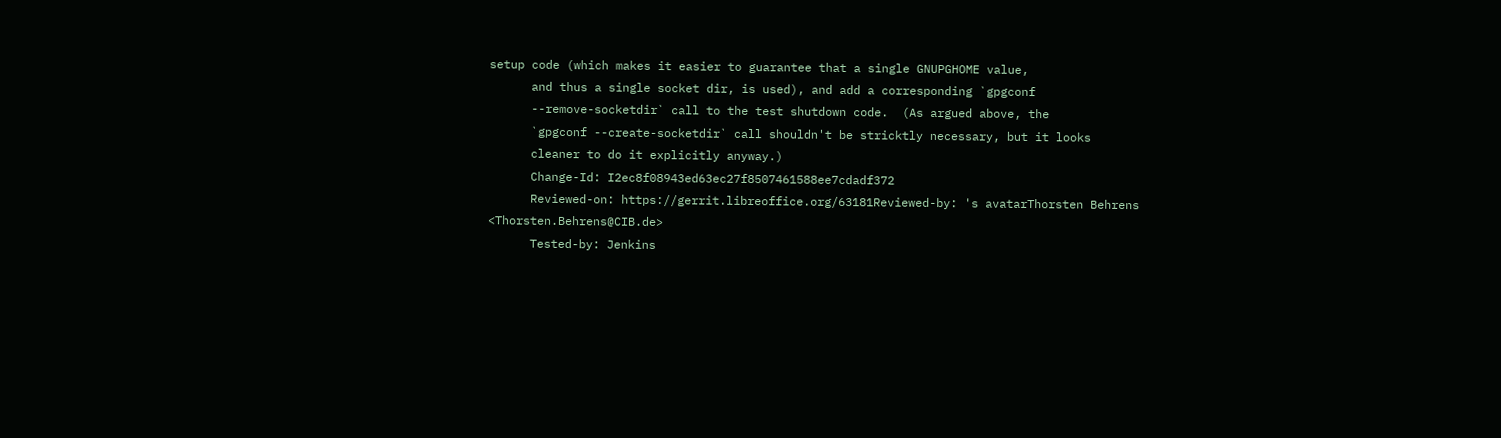setup code (which makes it easier to guarantee that a single GNUPGHOME value,
      and thus a single socket dir, is used), and add a corresponding `gpgconf
      --remove-socketdir` call to the test shutdown code.  (As argued above, the
      `gpgconf --create-socketdir` call shouldn't be stricktly necessary, but it looks
      cleaner to do it explicitly anyway.)
      Change-Id: I2ec8f08943ed63ec27f8507461588ee7cdadf372
      Reviewed-on: https://gerrit.libreoffice.org/63181Reviewed-by: 's avatarThorsten Behrens <Thorsten.Behrens@CIB.de>
      Tested-by: Jenkins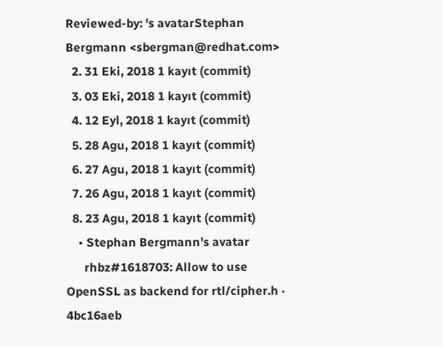Reviewed-by: 's avatarStephan Bergmann <sbergman@redhat.com>
  2. 31 Eki, 2018 1 kayıt (commit)
  3. 03 Eki, 2018 1 kayıt (commit)
  4. 12 Eyl, 2018 1 kayıt (commit)
  5. 28 Agu, 2018 1 kayıt (commit)
  6. 27 Agu, 2018 1 kayıt (commit)
  7. 26 Agu, 2018 1 kayıt (commit)
  8. 23 Agu, 2018 1 kayıt (commit)
    • Stephan Bergmann's avatar
      rhbz#1618703: Allow to use OpenSSL as backend for rtl/cipher.h · 4bc16aeb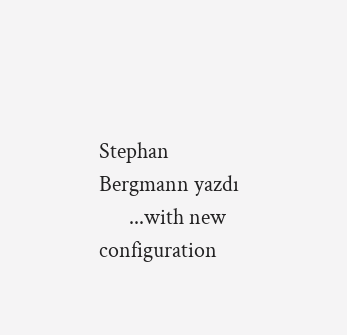Stephan Bergmann yazdı
      ...with new configuration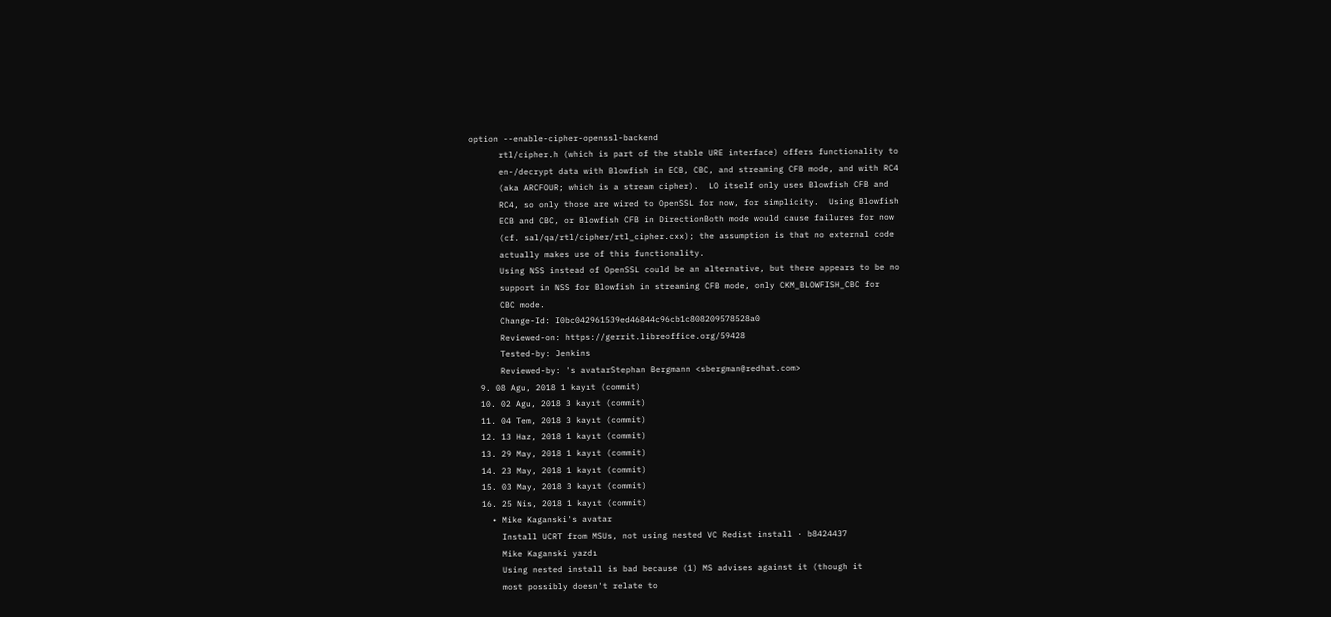option --enable-cipher-openssl-backend
      rtl/cipher.h (which is part of the stable URE interface) offers functionality to
      en-/decrypt data with Blowfish in ECB, CBC, and streaming CFB mode, and with RC4
      (aka ARCFOUR; which is a stream cipher).  LO itself only uses Blowfish CFB and
      RC4, so only those are wired to OpenSSL for now, for simplicity.  Using Blowfish
      ECB and CBC, or Blowfish CFB in DirectionBoth mode would cause failures for now
      (cf. sal/qa/rtl/cipher/rtl_cipher.cxx); the assumption is that no external code
      actually makes use of this functionality.
      Using NSS instead of OpenSSL could be an alternative, but there appears to be no
      support in NSS for Blowfish in streaming CFB mode, only CKM_BLOWFISH_CBC for
      CBC mode.
      Change-Id: I0bc042961539ed46844c96cb1c808209578528a0
      Reviewed-on: https://gerrit.libreoffice.org/59428
      Tested-by: Jenkins
      Reviewed-by: 's avatarStephan Bergmann <sbergman@redhat.com>
  9. 08 Agu, 2018 1 kayıt (commit)
  10. 02 Agu, 2018 3 kayıt (commit)
  11. 04 Tem, 2018 3 kayıt (commit)
  12. 13 Haz, 2018 1 kayıt (commit)
  13. 29 May, 2018 1 kayıt (commit)
  14. 23 May, 2018 1 kayıt (commit)
  15. 03 May, 2018 3 kayıt (commit)
  16. 25 Nis, 2018 1 kayıt (commit)
    • Mike Kaganski's avatar
      Install UCRT from MSUs, not using nested VC Redist install · b8424437
      Mike Kaganski yazdı
      Using nested install is bad because (1) MS advises against it (though it
      most possibly doesn't relate to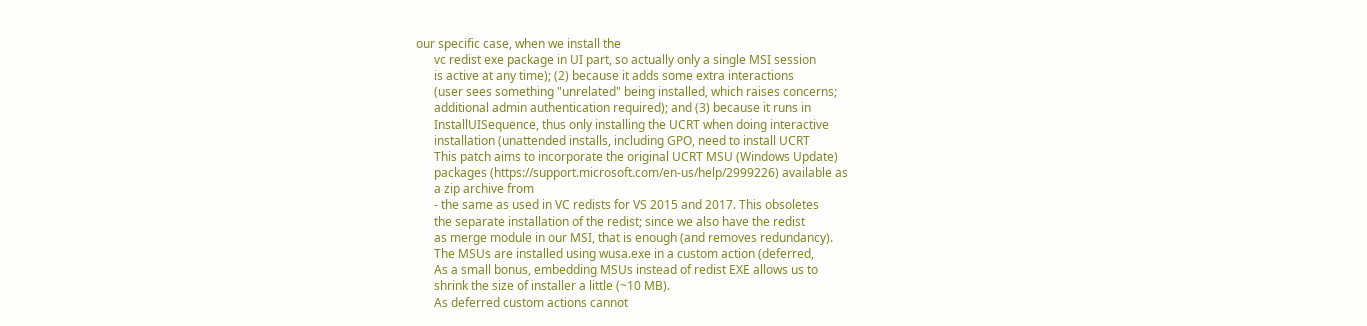our specific case, when we install the
      vc redist exe package in UI part, so actually only a single MSI session
      is active at any time); (2) because it adds some extra interactions
      (user sees something "unrelated" being installed, which raises concerns;
      additional admin authentication required); and (3) because it runs in
      InstallUISequence, thus only installing the UCRT when doing interactive
      installation (unattended installs, including GPO, need to install UCRT
      This patch aims to incorporate the original UCRT MSU (Windows Update)
      packages (https://support.microsoft.com/en-us/help/2999226) available as
      a zip archive from
      - the same as used in VC redists for VS 2015 and 2017. This obsoletes
      the separate installation of the redist; since we also have the redist
      as merge module in our MSI, that is enough (and removes redundancy).
      The MSUs are installed using wusa.exe in a custom action (deferred,
      As a small bonus, embedding MSUs instead of redist EXE allows us to
      shrink the size of installer a little (~10 MB).
      As deferred custom actions cannot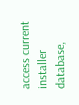access current installer database,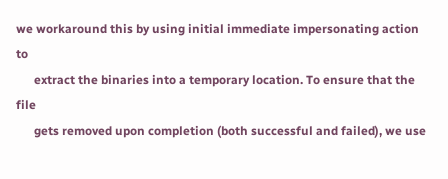we workaround this by using initial immediate impersonating action to
      extract the binaries into a temporary location. To ensure that the file
      gets removed upon completion (both successful and failed), we use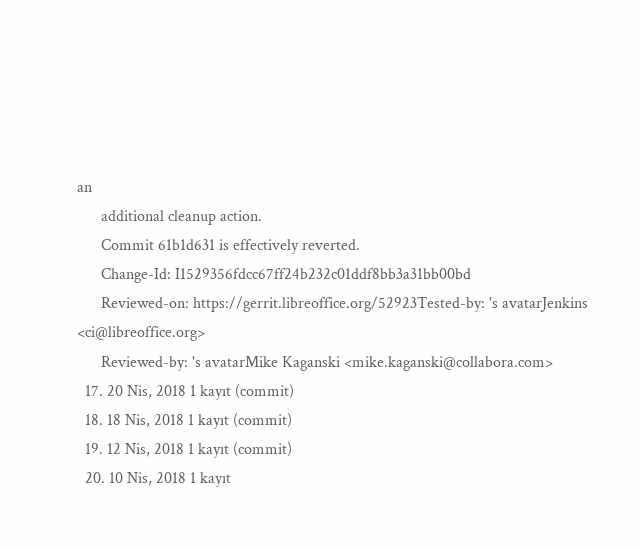an
      additional cleanup action.
      Commit 61b1d631 is effectively reverted.
      Change-Id: I1529356fdcc67ff24b232c01ddf8bb3a31bb00bd
      Reviewed-on: https://gerrit.libreoffice.org/52923Tested-by: 's avatarJenkins <ci@libreoffice.org>
      Reviewed-by: 's avatarMike Kaganski <mike.kaganski@collabora.com>
  17. 20 Nis, 2018 1 kayıt (commit)
  18. 18 Nis, 2018 1 kayıt (commit)
  19. 12 Nis, 2018 1 kayıt (commit)
  20. 10 Nis, 2018 1 kayıt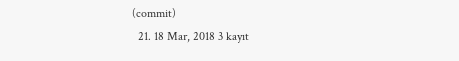(commit)
  21. 18 Mar, 2018 3 kayıt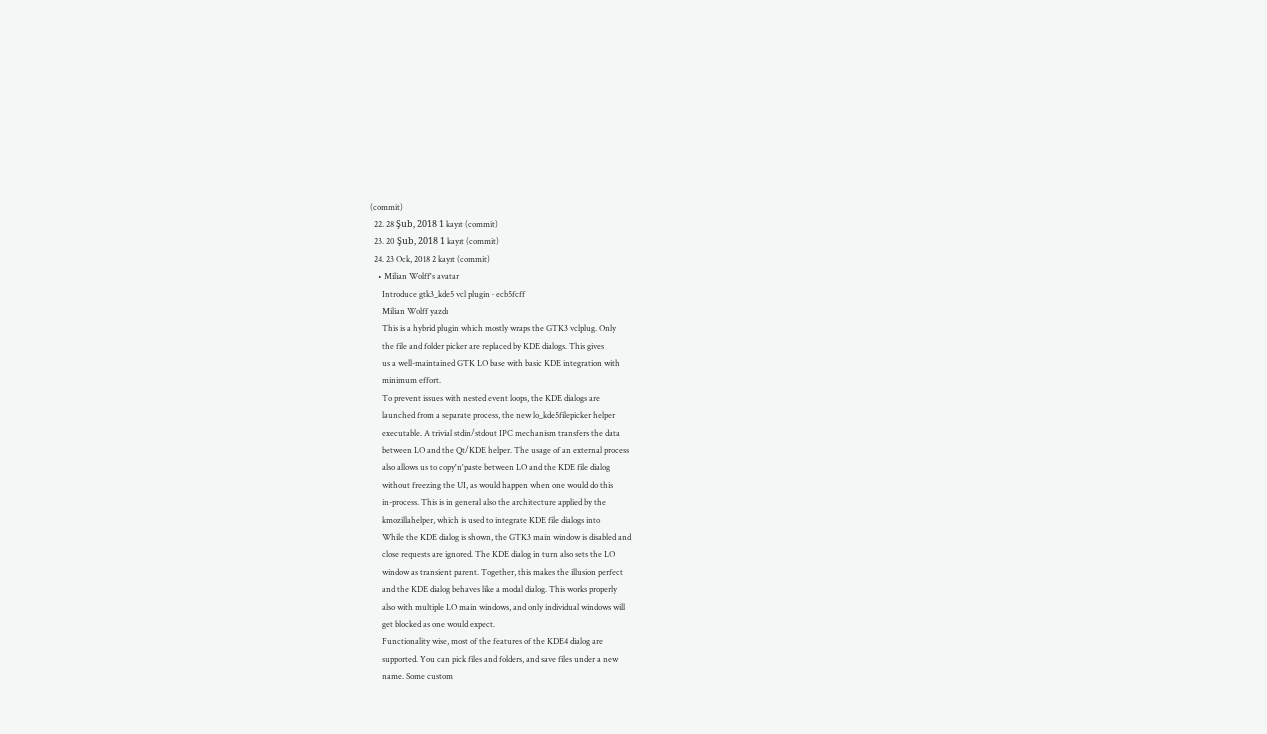(commit)
  22. 28 Şub, 2018 1 kayıt (commit)
  23. 20 Şub, 2018 1 kayıt (commit)
  24. 23 Ock, 2018 2 kayıt (commit)
    • Milian Wolff's avatar
      Introduce gtk3_kde5 vcl plugin · ecb5fcff
      Milian Wolff yazdı
      This is a hybrid plugin which mostly wraps the GTK3 vclplug. Only
      the file and folder picker are replaced by KDE dialogs. This gives
      us a well-maintained GTK LO base with basic KDE integration with
      minimum effort.
      To prevent issues with nested event loops, the KDE dialogs are
      launched from a separate process, the new lo_kde5filepicker helper
      executable. A trivial stdin/stdout IPC mechanism transfers the data
      between LO and the Qt/KDE helper. The usage of an external process
      also allows us to copy'n'paste between LO and the KDE file dialog
      without freezing the UI, as would happen when one would do this
      in-process. This is in general also the architecture applied by the
      kmozillahelper, which is used to integrate KDE file dialogs into
      While the KDE dialog is shown, the GTK3 main window is disabled and
      close requests are ignored. The KDE dialog in turn also sets the LO
      window as transient parent. Together, this makes the illusion perfect
      and the KDE dialog behaves like a modal dialog. This works properly
      also with multiple LO main windows, and only individual windows will
      get blocked as one would expect.
      Functionality wise, most of the features of the KDE4 dialog are
      supported. You can pick files and folders, and save files under a new
      name. Some custom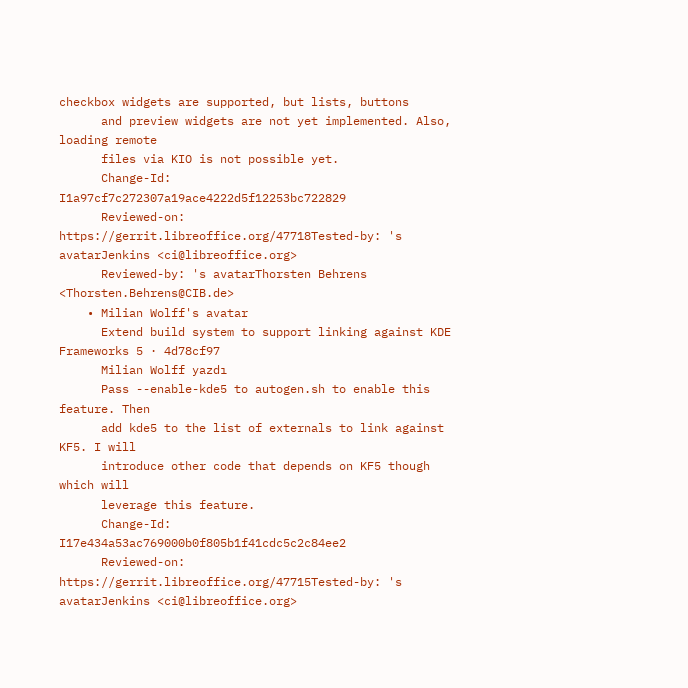checkbox widgets are supported, but lists, buttons
      and preview widgets are not yet implemented. Also, loading remote
      files via KIO is not possible yet.
      Change-Id: I1a97cf7c272307a19ace4222d5f12253bc722829
      Reviewed-on: https://gerrit.libreoffice.org/47718Tested-by: 's avatarJenkins <ci@libreoffice.org>
      Reviewed-by: 's avatarThorsten Behrens <Thorsten.Behrens@CIB.de>
    • Milian Wolff's avatar
      Extend build system to support linking against KDE Frameworks 5 · 4d78cf97
      Milian Wolff yazdı
      Pass --enable-kde5 to autogen.sh to enable this feature. Then
      add kde5 to the list of externals to link against KF5. I will
      introduce other code that depends on KF5 though which will
      leverage this feature.
      Change-Id: I17e434a53ac769000b0f805b1f41cdc5c2c84ee2
      Reviewed-on: https://gerrit.libreoffice.org/47715Tested-by: 's avatarJenkins <ci@libreoffice.org>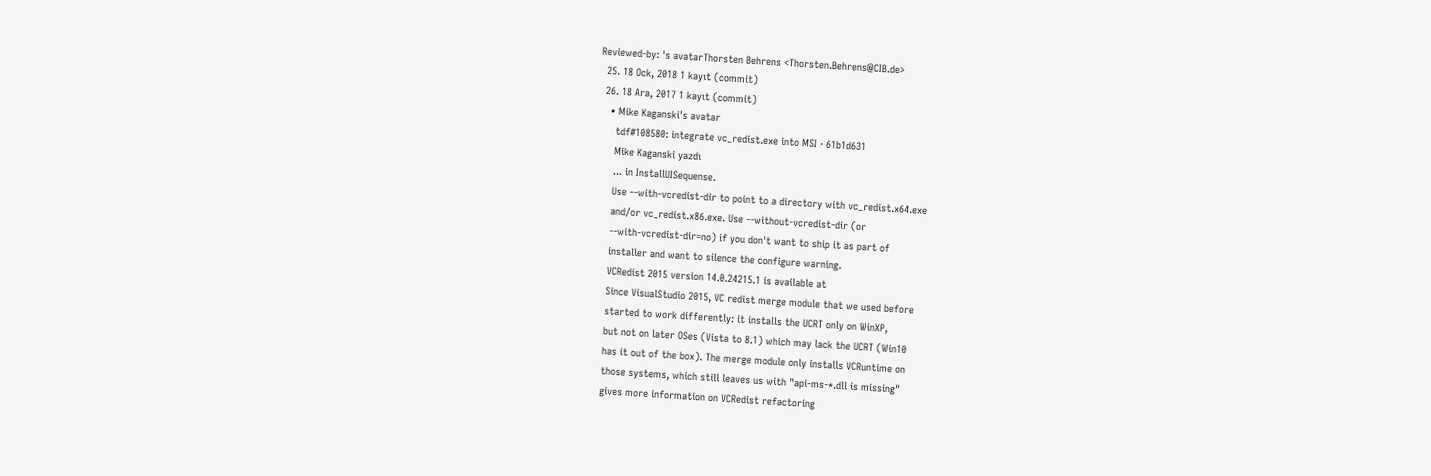Reviewed-by: 's avatarThorsten Behrens <Thorsten.Behrens@CIB.de>
  25. 18 Ock, 2018 1 kayıt (commit)
  26. 18 Ara, 2017 1 kayıt (commit)
    • Mike Kaganski's avatar
      tdf#108580: integrate vc_redist.exe into MSI · 61b1d631
      Mike Kaganski yazdı
      ... in InstallUISequense.
      Use --with-vcredist-dir to point to a directory with vc_redist.x64.exe
      and/or vc_redist.x86.exe. Use --without-vcredist-dir (or
      --with-vcredist-dir=no) if you don't want to ship it as part of
      installer and want to silence the configure warning.
      VCRedist 2015 version 14.0.24215.1 is available at
      Since VisualStudio 2015, VC redist merge module that we used before
      started to work differently: it installs the UCRT only on WinXP,
      but not on later OSes (Vista to 8.1) which may lack the UCRT (Win10
      has it out of the box). The merge module only installs VCRuntime on
      those systems, which still leaves us with "api-ms-*.dll is missing"
      gives more information on VCRedist refactoring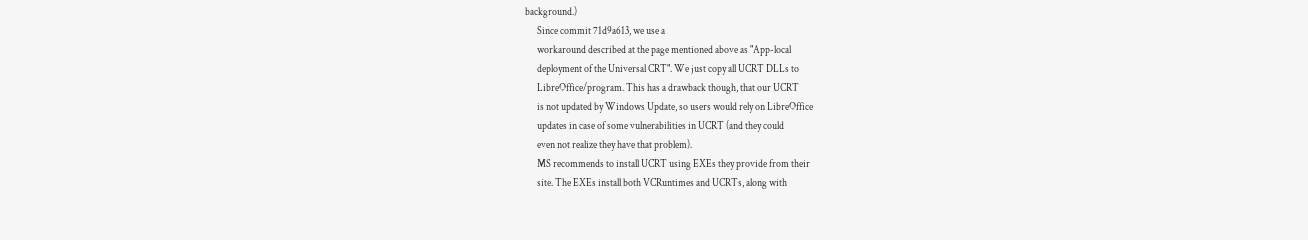background.)
      Since commit 71d9a613, we use a
      workaround described at the page mentioned above as "App-local
      deployment of the Universal CRT". We just copy all UCRT DLLs to
      LibreOffice/program. This has a drawback though, that our UCRT
      is not updated by Windows Update, so users would rely on LibreOffice
      updates in case of some vulnerabilities in UCRT (and they could
      even not realize they have that problem).
      MS recommends to install UCRT using EXEs they provide from their
      site. The EXEs install both VCRuntimes and UCRTs, along with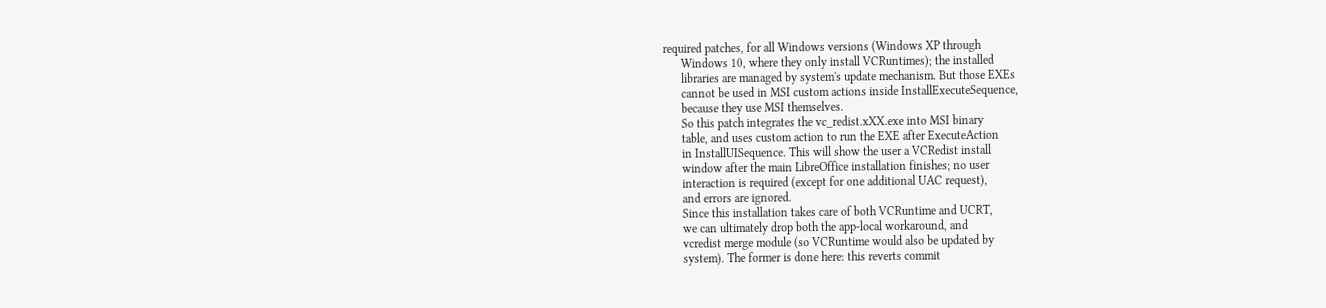required patches, for all Windows versions (Windows XP through
      Windows 10, where they only install VCRuntimes); the installed
      libraries are managed by system's update mechanism. But those EXEs
      cannot be used in MSI custom actions inside InstallExecuteSequence,
      because they use MSI themselves.
      So this patch integrates the vc_redist.xXX.exe into MSI binary
      table, and uses custom action to run the EXE after ExecuteAction
      in InstallUISequence. This will show the user a VCRedist install
      window after the main LibreOffice installation finishes; no user
      interaction is required (except for one additional UAC request),
      and errors are ignored.
      Since this installation takes care of both VCRuntime and UCRT,
      we can ultimately drop both the app-local workaround, and
      vcredist merge module (so VCRuntime would also be updated by
      system). The former is done here: this reverts commit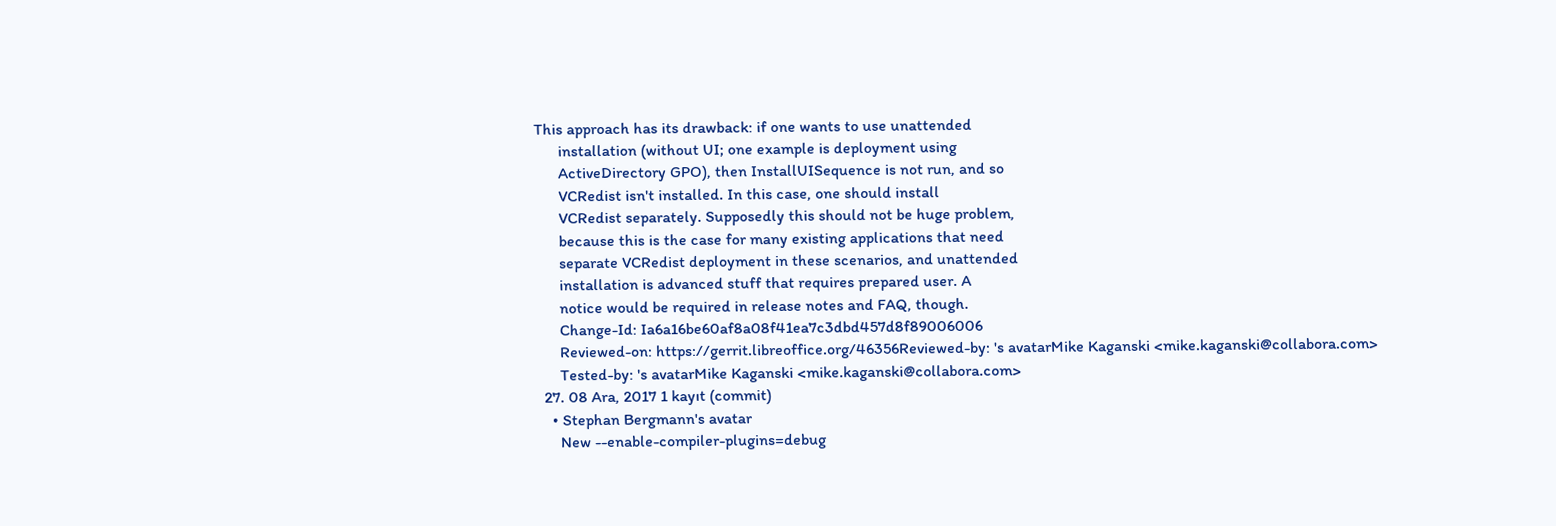This approach has its drawback: if one wants to use unattended
      installation (without UI; one example is deployment using
      ActiveDirectory GPO), then InstallUISequence is not run, and so
      VCRedist isn't installed. In this case, one should install
      VCRedist separately. Supposedly this should not be huge problem,
      because this is the case for many existing applications that need
      separate VCRedist deployment in these scenarios, and unattended
      installation is advanced stuff that requires prepared user. A
      notice would be required in release notes and FAQ, though.
      Change-Id: Ia6a16be60af8a08f41ea7c3dbd457d8f89006006
      Reviewed-on: https://gerrit.libreoffice.org/46356Reviewed-by: 's avatarMike Kaganski <mike.kaganski@collabora.com>
      Tested-by: 's avatarMike Kaganski <mike.kaganski@collabora.com>
  27. 08 Ara, 2017 1 kayıt (commit)
    • Stephan Bergmann's avatar
      New --enable-compiler-plugins=debug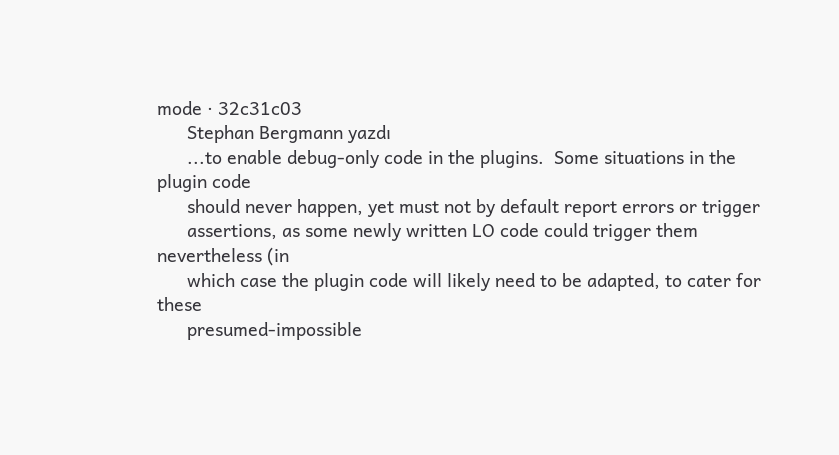mode · 32c31c03
      Stephan Bergmann yazdı
      ...to enable debug-only code in the plugins.  Some situations in the plugin code
      should never happen, yet must not by default report errors or trigger
      assertions, as some newly written LO code could trigger them nevertheless (in
      which case the plugin code will likely need to be adapted, to cater for these
      presumed-impossible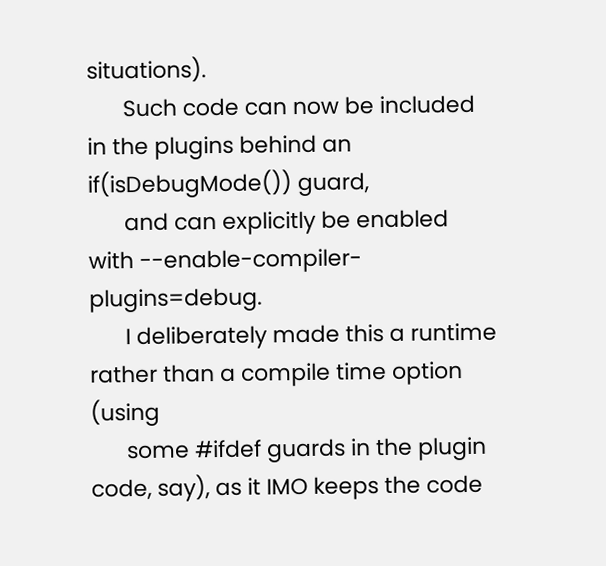situations).
      Such code can now be included in the plugins behind an if(isDebugMode()) guard,
      and can explicitly be enabled with --enable-compiler-plugins=debug.
      I deliberately made this a runtime rather than a compile time option (using
      some #ifdef guards in the plugin code, say), as it IMO keeps the code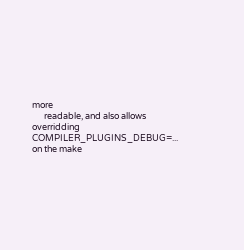more
      readable, and also allows overridding COMPILER_PLUGINS_DEBUG=... on the make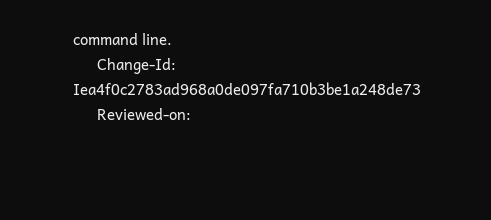command line.
      Change-Id: Iea4f0c2783ad968a0de097fa710b3be1a248de73
      Reviewed-on: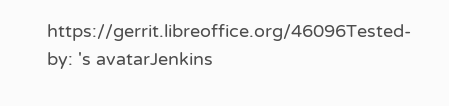https://gerrit.libreoffice.org/46096Tested-by: 's avatarJenkins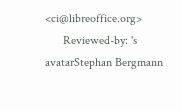<ci@libreoffice.org>
      Reviewed-by: 's avatarStephan Bergmann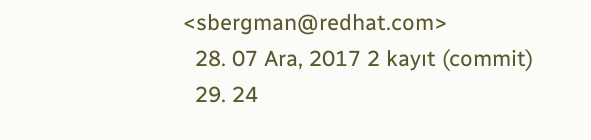<sbergman@redhat.com>
  28. 07 Ara, 2017 2 kayıt (commit)
  29. 24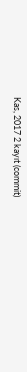Kas, 2017 2 kayıt (commit)